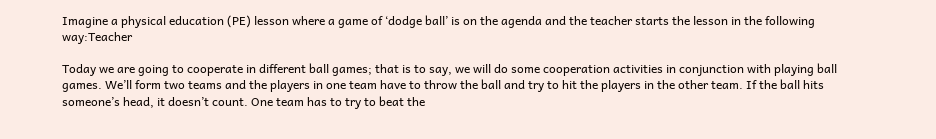Imagine a physical education (PE) lesson where a game of ‘dodge ball’ is on the agenda and the teacher starts the lesson in the following way:Teacher

Today we are going to cooperate in different ball games; that is to say, we will do some cooperation activities in conjunction with playing ball games. We’ll form two teams and the players in one team have to throw the ball and try to hit the players in the other team. If the ball hits someone’s head, it doesn’t count. One team has to try to beat the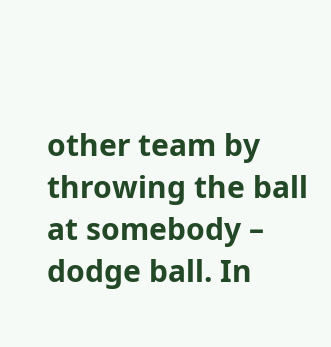other team by throwing the ball at somebody – dodge ball. In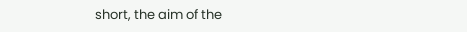short, the aim of the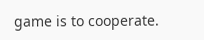game is to cooperate.